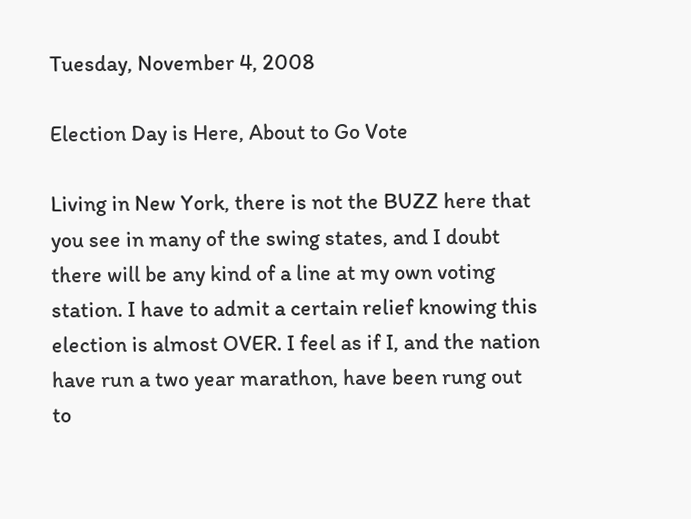Tuesday, November 4, 2008

Election Day is Here, About to Go Vote

Living in New York, there is not the BUZZ here that you see in many of the swing states, and I doubt there will be any kind of a line at my own voting station. I have to admit a certain relief knowing this election is almost OVER. I feel as if I, and the nation have run a two year marathon, have been rung out to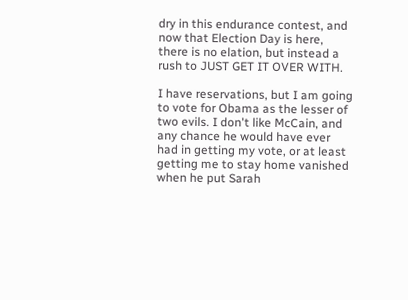dry in this endurance contest, and now that Election Day is here, there is no elation, but instead a rush to JUST GET IT OVER WITH.

I have reservations, but I am going to vote for Obama as the lesser of two evils. I don't like McCain, and any chance he would have ever had in getting my vote, or at least getting me to stay home vanished when he put Sarah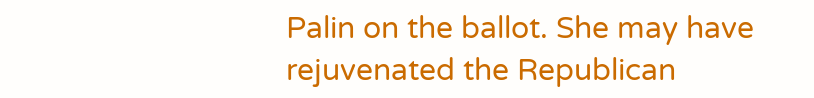Palin on the ballot. She may have rejuvenated the Republican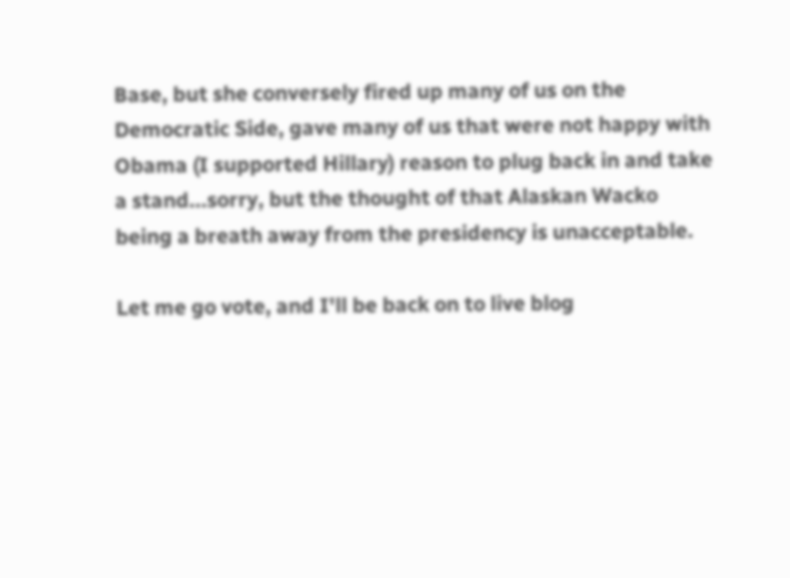Base, but she conversely fired up many of us on the Democratic Side, gave many of us that were not happy with Obama (I supported Hillary) reason to plug back in and take a stand...sorry, but the thought of that Alaskan Wacko being a breath away from the presidency is unacceptable.

Let me go vote, and I'll be back on to live blog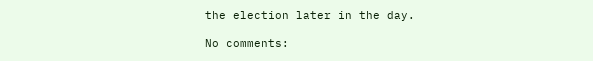the election later in the day.

No comments: